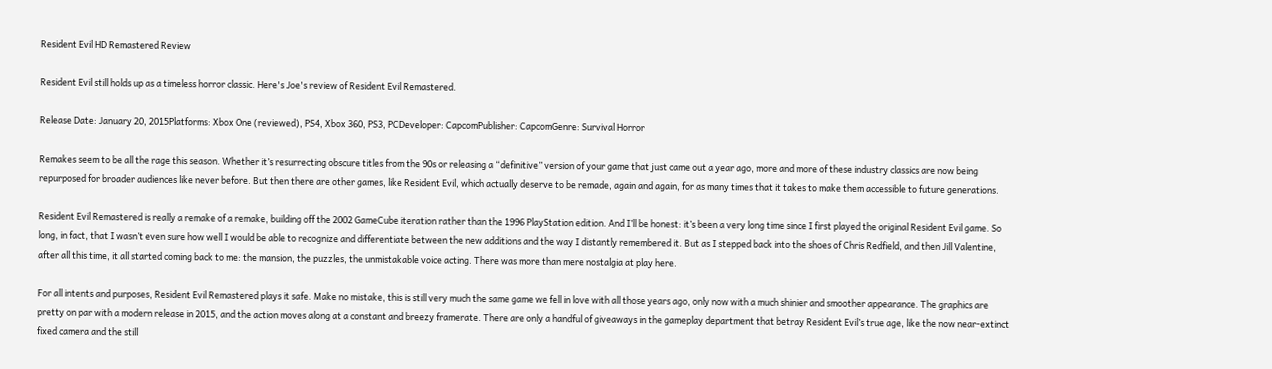Resident Evil HD Remastered Review

Resident Evil still holds up as a timeless horror classic. Here's Joe's review of Resident Evil Remastered.

Release Date: January 20, 2015Platforms: Xbox One (reviewed), PS4, Xbox 360, PS3, PCDeveloper: CapcomPublisher: CapcomGenre: Survival Horror

Remakes seem to be all the rage this season. Whether it’s resurrecting obscure titles from the 90s or releasing a “definitive” version of your game that just came out a year ago, more and more of these industry classics are now being repurposed for broader audiences like never before. But then there are other games, like Resident Evil, which actually deserve to be remade, again and again, for as many times that it takes to make them accessible to future generations.

Resident Evil Remastered is really a remake of a remake, building off the 2002 GameCube iteration rather than the 1996 PlayStation edition. And I’ll be honest: it’s been a very long time since I first played the original Resident Evil game. So long, in fact, that I wasn’t even sure how well I would be able to recognize and differentiate between the new additions and the way I distantly remembered it. But as I stepped back into the shoes of Chris Redfield, and then Jill Valentine, after all this time, it all started coming back to me: the mansion, the puzzles, the unmistakable voice acting. There was more than mere nostalgia at play here.

For all intents and purposes, Resident Evil Remastered plays it safe. Make no mistake, this is still very much the same game we fell in love with all those years ago, only now with a much shinier and smoother appearance. The graphics are pretty on par with a modern release in 2015, and the action moves along at a constant and breezy framerate. There are only a handful of giveaways in the gameplay department that betray Resident Evil’s true age, like the now near-extinct fixed camera and the still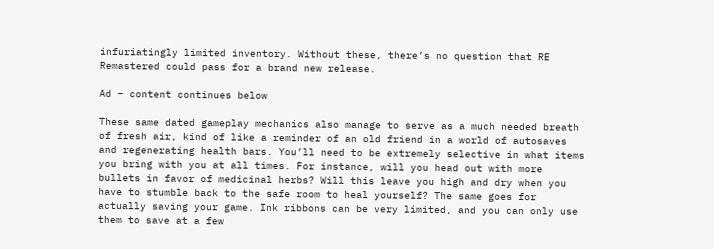infuriatingly limited inventory. Without these, there’s no question that RE Remastered could pass for a brand new release.

Ad – content continues below

These same dated gameplay mechanics also manage to serve as a much needed breath of fresh air, kind of like a reminder of an old friend in a world of autosaves and regenerating health bars. You’ll need to be extremely selective in what items you bring with you at all times. For instance, will you head out with more bullets in favor of medicinal herbs? Will this leave you high and dry when you have to stumble back to the safe room to heal yourself? The same goes for actually saving your game. Ink ribbons can be very limited, and you can only use them to save at a few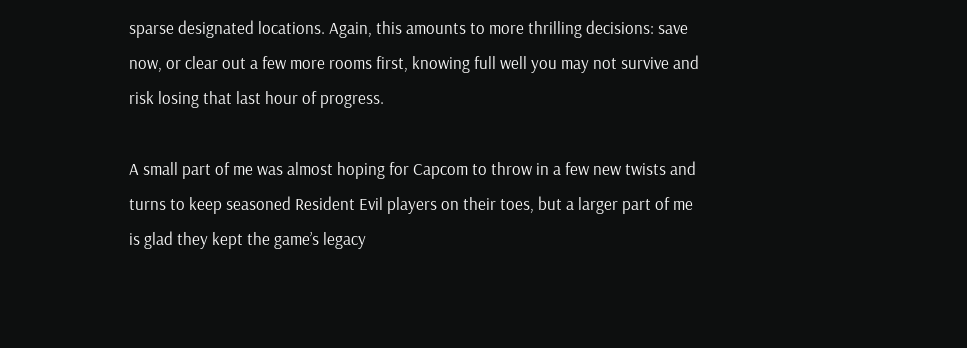sparse designated locations. Again, this amounts to more thrilling decisions: save now, or clear out a few more rooms first, knowing full well you may not survive and risk losing that last hour of progress.

A small part of me was almost hoping for Capcom to throw in a few new twists and turns to keep seasoned Resident Evil players on their toes, but a larger part of me is glad they kept the game’s legacy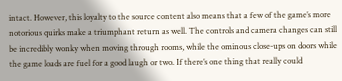intact. However, this loyalty to the source content also means that a few of the game’s more notorious quirks make a triumphant return as well. The controls and camera changes can still be incredibly wonky when moving through rooms, while the ominous close-ups on doors while the game loads are fuel for a good laugh or two. If there’s one thing that really could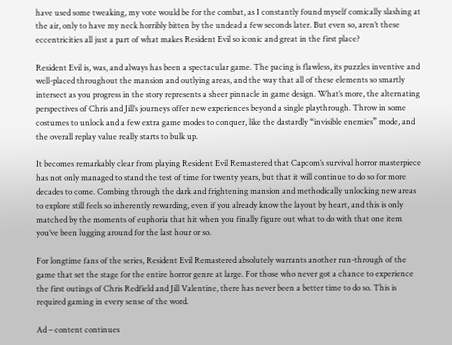have used some tweaking, my vote would be for the combat, as I constantly found myself comically slashing at the air, only to have my neck horribly bitten by the undead a few seconds later. But even so, aren’t these eccentricities all just a part of what makes Resident Evil so iconic and great in the first place?

Resident Evil is, was, and always has been a spectacular game. The pacing is flawless, its puzzles inventive and well-placed throughout the mansion and outlying areas, and the way that all of these elements so smartly intersect as you progress in the story represents a sheer pinnacle in game design. What’s more, the alternating perspectives of Chris and Jill’s journeys offer new experiences beyond a single playthrough. Throw in some costumes to unlock and a few extra game modes to conquer, like the dastardly “invisible enemies” mode, and the overall replay value really starts to bulk up.

It becomes remarkably clear from playing Resident Evil Remastered that Capcom’s survival horror masterpiece has not only managed to stand the test of time for twenty years, but that it will continue to do so for more decades to come. Combing through the dark and frightening mansion and methodically unlocking new areas to explore still feels so inherently rewarding, even if you already know the layout by heart, and this is only matched by the moments of euphoria that hit when you finally figure out what to do with that one item you’ve been lugging around for the last hour or so.

For longtime fans of the series, Resident Evil Remastered absolutely warrants another run-through of the game that set the stage for the entire horror genre at large. For those who never got a chance to experience the first outings of Chris Redfield and Jill Valentine, there has never been a better time to do so. This is required gaming in every sense of the word.

Ad – content continues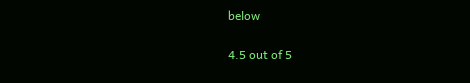below


4.5 out of 5